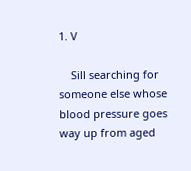1. V

    Sill searching for someone else whose blood pressure goes way up from aged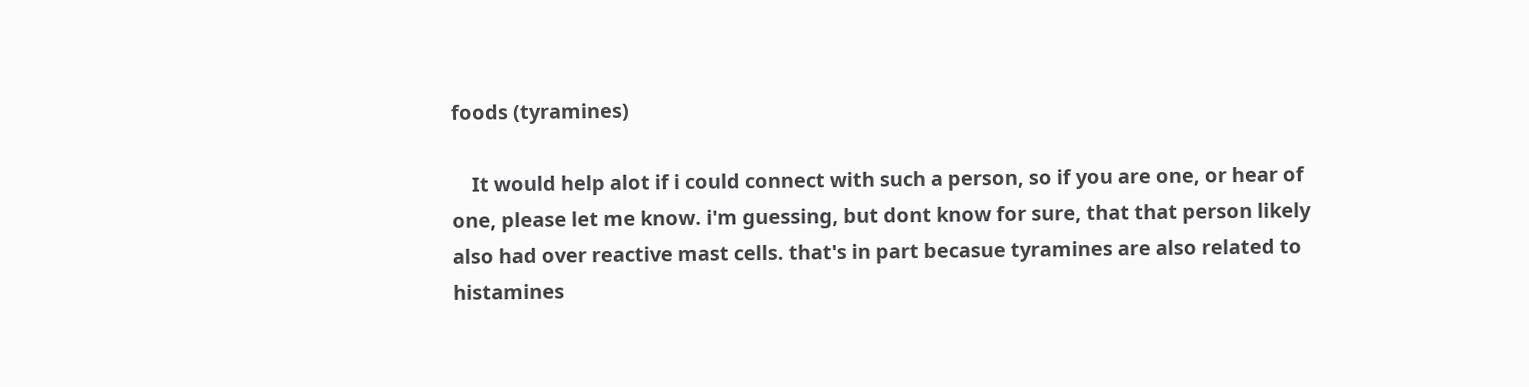foods (tyramines)

    It would help alot if i could connect with such a person, so if you are one, or hear of one, please let me know. i'm guessing, but dont know for sure, that that person likely also had over reactive mast cells. that's in part becasue tyramines are also related to histamines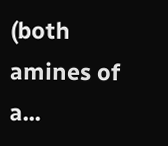(both amines of a...